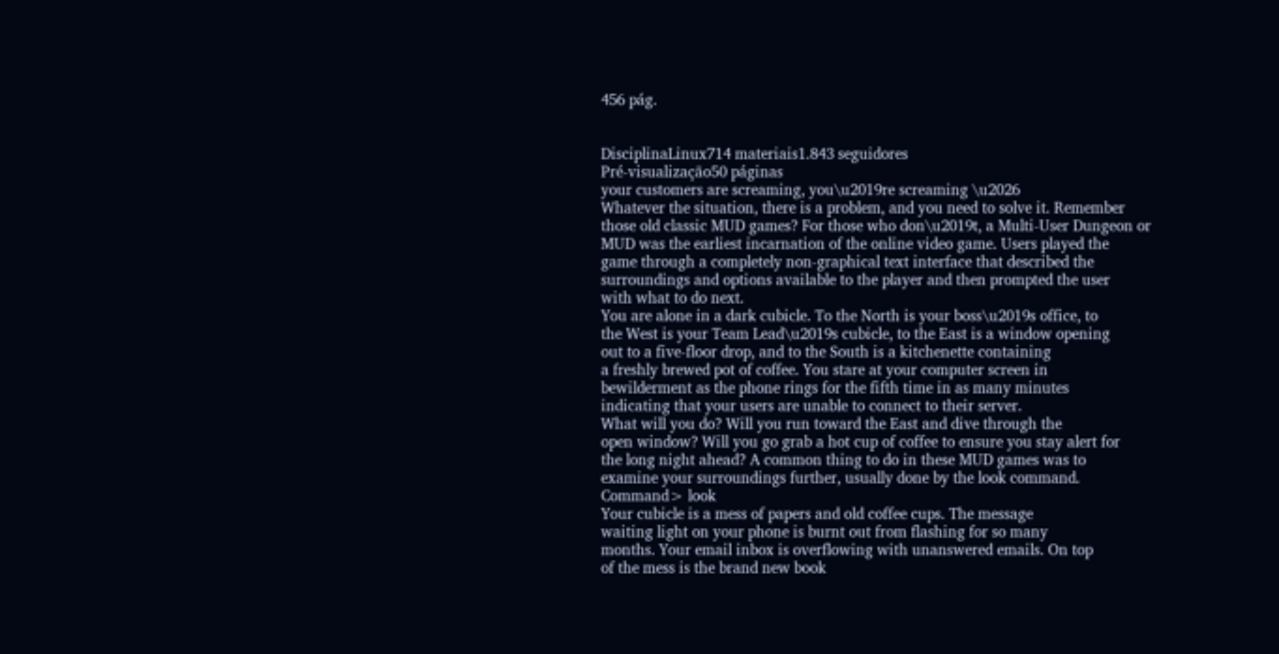456 pág.


DisciplinaLinux714 materiais1.843 seguidores
Pré-visualização50 páginas
your customers are screaming, you\u2019re screaming \u2026
Whatever the situation, there is a problem, and you need to solve it. Remember
those old classic MUD games? For those who don\u2019t, a Multi-User Dungeon or
MUD was the earliest incarnation of the online video game. Users played the
game through a completely non-graphical text interface that described the
surroundings and options available to the player and then prompted the user
with what to do next.
You are alone in a dark cubicle. To the North is your boss\u2019s office, to
the West is your Team Lead\u2019s cubicle, to the East is a window opening
out to a five-floor drop, and to the South is a kitchenette containing
a freshly brewed pot of coffee. You stare at your computer screen in
bewilderment as the phone rings for the fifth time in as many minutes
indicating that your users are unable to connect to their server.
What will you do? Will you run toward the East and dive through the
open window? Will you go grab a hot cup of coffee to ensure you stay alert for
the long night ahead? A common thing to do in these MUD games was to
examine your surroundings further, usually done by the look command.
Command> look
Your cubicle is a mess of papers and old coffee cups. The message
waiting light on your phone is burnt out from flashing for so many
months. Your email inbox is overflowing with unanswered emails. On top
of the mess is the brand new book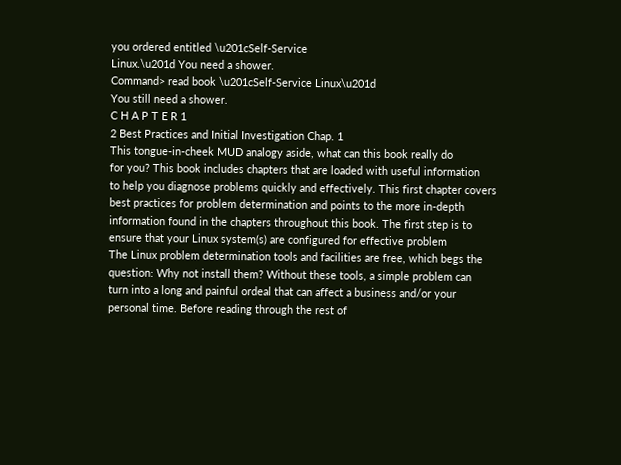you ordered entitled \u201cSelf-Service
Linux.\u201d You need a shower.
Command> read book \u201cSelf-Service Linux\u201d
You still need a shower.
C H A P T E R 1
2 Best Practices and Initial Investigation Chap. 1
This tongue-in-cheek MUD analogy aside, what can this book really do
for you? This book includes chapters that are loaded with useful information
to help you diagnose problems quickly and effectively. This first chapter covers
best practices for problem determination and points to the more in-depth
information found in the chapters throughout this book. The first step is to
ensure that your Linux system(s) are configured for effective problem
The Linux problem determination tools and facilities are free, which begs the
question: Why not install them? Without these tools, a simple problem can
turn into a long and painful ordeal that can affect a business and/or your
personal time. Before reading through the rest of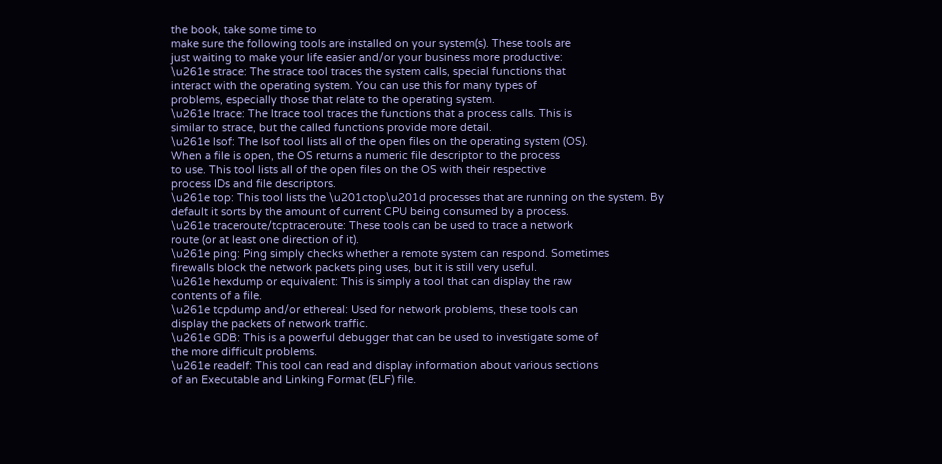the book, take some time to
make sure the following tools are installed on your system(s). These tools are
just waiting to make your life easier and/or your business more productive:
\u261e strace: The strace tool traces the system calls, special functions that
interact with the operating system. You can use this for many types of
problems, especially those that relate to the operating system.
\u261e ltrace: The ltrace tool traces the functions that a process calls. This is
similar to strace, but the called functions provide more detail.
\u261e lsof: The lsof tool lists all of the open files on the operating system (OS).
When a file is open, the OS returns a numeric file descriptor to the process
to use. This tool lists all of the open files on the OS with their respective
process IDs and file descriptors.
\u261e top: This tool lists the \u201ctop\u201d processes that are running on the system. By
default it sorts by the amount of current CPU being consumed by a process.
\u261e traceroute/tcptraceroute: These tools can be used to trace a network
route (or at least one direction of it).
\u261e ping: Ping simply checks whether a remote system can respond. Sometimes
firewalls block the network packets ping uses, but it is still very useful.
\u261e hexdump or equivalent: This is simply a tool that can display the raw
contents of a file.
\u261e tcpdump and/or ethereal: Used for network problems, these tools can
display the packets of network traffic.
\u261e GDB: This is a powerful debugger that can be used to investigate some of
the more difficult problems.
\u261e readelf: This tool can read and display information about various sections
of an Executable and Linking Format (ELF) file.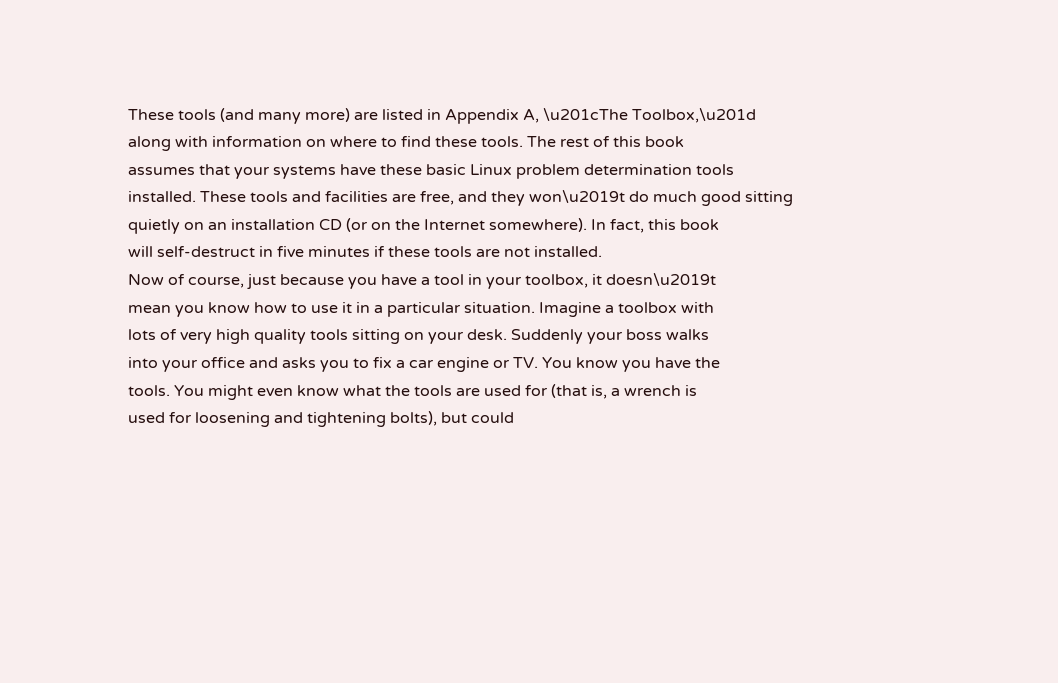These tools (and many more) are listed in Appendix A, \u201cThe Toolbox,\u201d
along with information on where to find these tools. The rest of this book
assumes that your systems have these basic Linux problem determination tools
installed. These tools and facilities are free, and they won\u2019t do much good sitting
quietly on an installation CD (or on the Internet somewhere). In fact, this book
will self-destruct in five minutes if these tools are not installed.
Now of course, just because you have a tool in your toolbox, it doesn\u2019t
mean you know how to use it in a particular situation. Imagine a toolbox with
lots of very high quality tools sitting on your desk. Suddenly your boss walks
into your office and asks you to fix a car engine or TV. You know you have the
tools. You might even know what the tools are used for (that is, a wrench is
used for loosening and tightening bolts), but could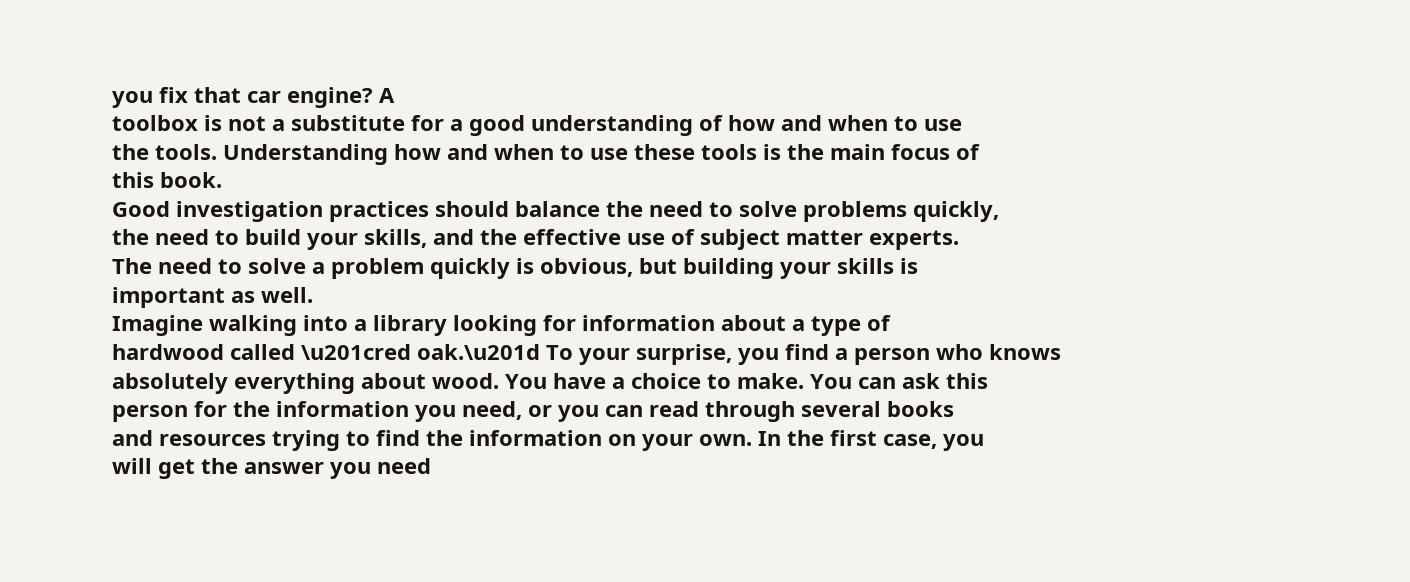you fix that car engine? A
toolbox is not a substitute for a good understanding of how and when to use
the tools. Understanding how and when to use these tools is the main focus of
this book.
Good investigation practices should balance the need to solve problems quickly,
the need to build your skills, and the effective use of subject matter experts.
The need to solve a problem quickly is obvious, but building your skills is
important as well.
Imagine walking into a library looking for information about a type of
hardwood called \u201cred oak.\u201d To your surprise, you find a person who knows
absolutely everything about wood. You have a choice to make. You can ask this
person for the information you need, or you can read through several books
and resources trying to find the information on your own. In the first case, you
will get the answer you need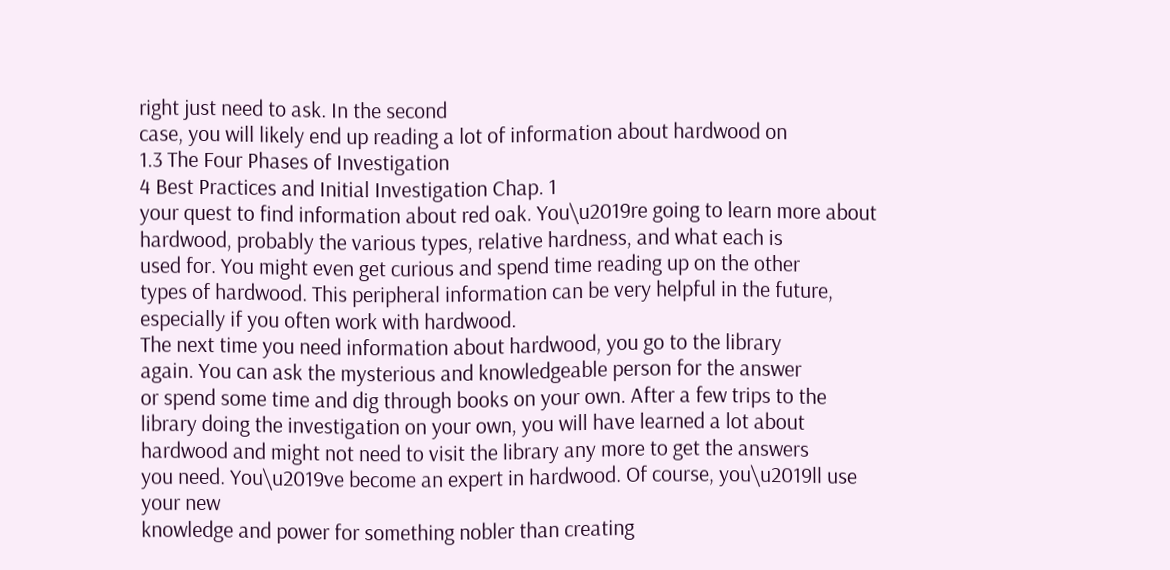right just need to ask. In the second
case, you will likely end up reading a lot of information about hardwood on
1.3 The Four Phases of Investigation
4 Best Practices and Initial Investigation Chap. 1
your quest to find information about red oak. You\u2019re going to learn more about
hardwood, probably the various types, relative hardness, and what each is
used for. You might even get curious and spend time reading up on the other
types of hardwood. This peripheral information can be very helpful in the future,
especially if you often work with hardwood.
The next time you need information about hardwood, you go to the library
again. You can ask the mysterious and knowledgeable person for the answer
or spend some time and dig through books on your own. After a few trips to the
library doing the investigation on your own, you will have learned a lot about
hardwood and might not need to visit the library any more to get the answers
you need. You\u2019ve become an expert in hardwood. Of course, you\u2019ll use your new
knowledge and power for something nobler than creating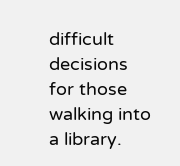difficult decisions
for those walking into a library.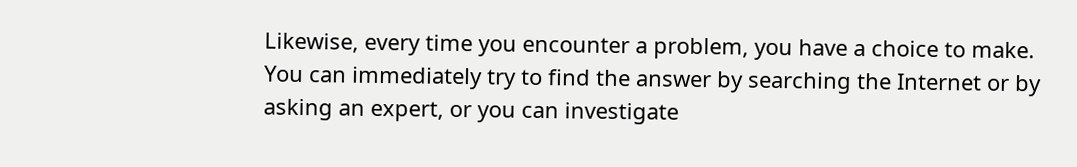Likewise, every time you encounter a problem, you have a choice to make.
You can immediately try to find the answer by searching the Internet or by
asking an expert, or you can investigate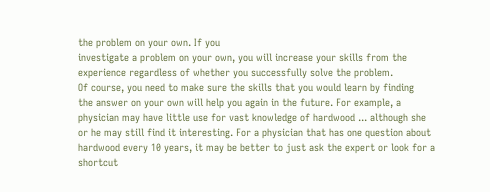the problem on your own. If you
investigate a problem on your own, you will increase your skills from the
experience regardless of whether you successfully solve the problem.
Of course, you need to make sure the skills that you would learn by finding
the answer on your own will help you again in the future. For example, a
physician may have little use for vast knowledge of hardwood ... although she
or he may still find it interesting. For a physician that has one question about
hardwood every 10 years, it may be better to just ask the expert or look for a
shortcut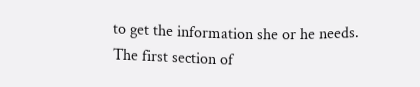to get the information she or he needs.
The first section of